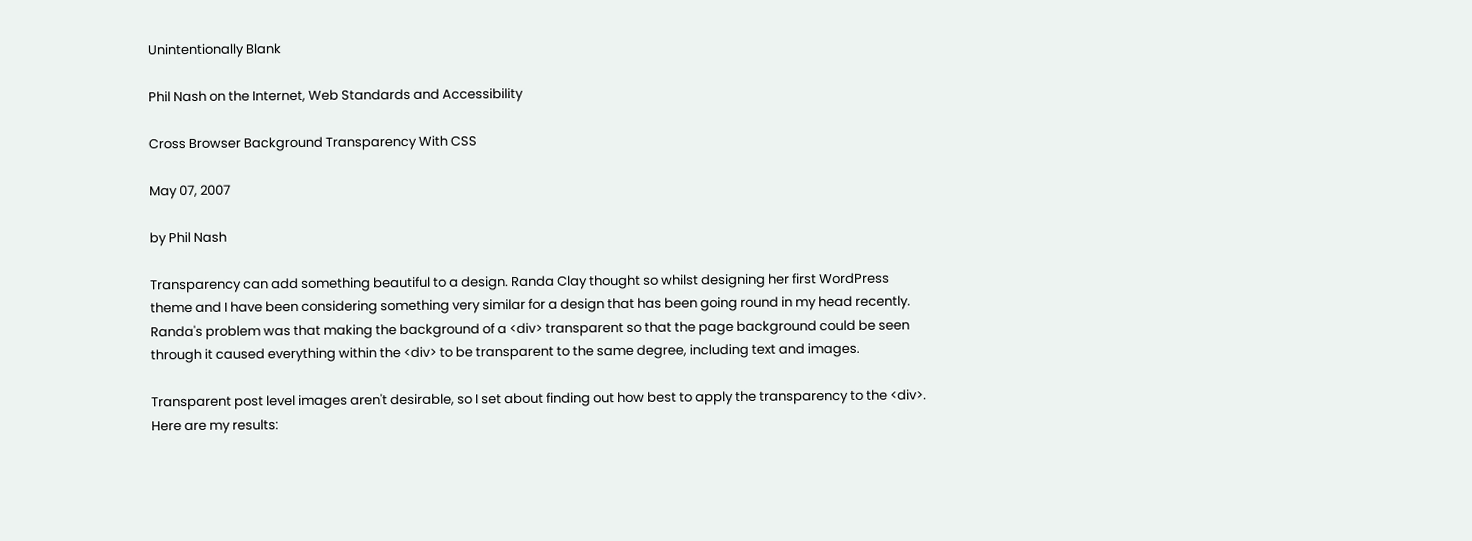Unintentionally Blank

Phil Nash on the Internet, Web Standards and Accessibility

Cross Browser Background Transparency With CSS

May 07, 2007

by Phil Nash

Transparency can add something beautiful to a design. Randa Clay thought so whilst designing her first WordPress theme and I have been considering something very similar for a design that has been going round in my head recently. Randa's problem was that making the background of a <div> transparent so that the page background could be seen through it caused everything within the <div> to be transparent to the same degree, including text and images.

Transparent post level images aren't desirable, so I set about finding out how best to apply the transparency to the <div>. Here are my results: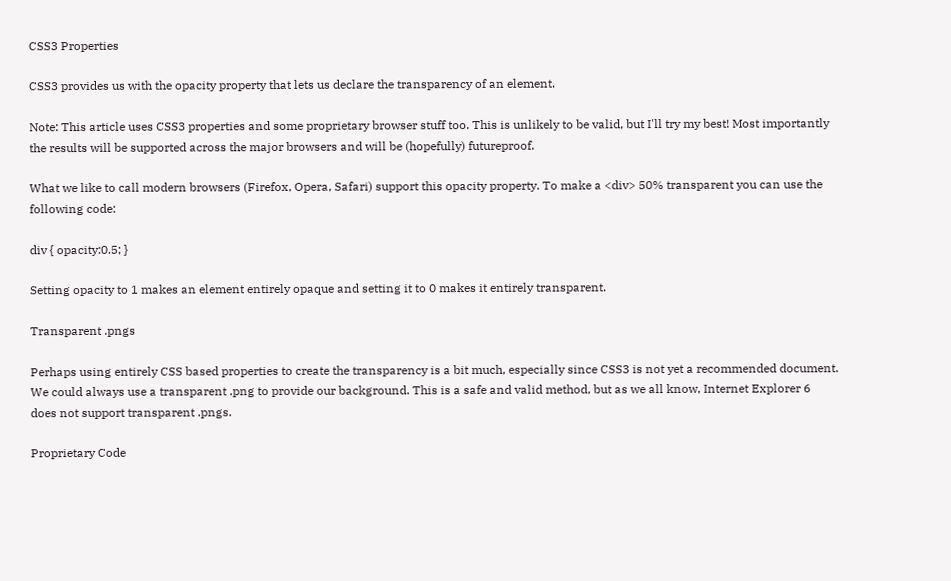CSS3 Properties

CSS3 provides us with the opacity property that lets us declare the transparency of an element.

Note: This article uses CSS3 properties and some proprietary browser stuff too. This is unlikely to be valid, but I'll try my best! Most importantly the results will be supported across the major browsers and will be (hopefully) futureproof.

What we like to call modern browsers (Firefox, Opera, Safari) support this opacity property. To make a <div> 50% transparent you can use the following code:

div { opacity:0.5; }

Setting opacity to 1 makes an element entirely opaque and setting it to 0 makes it entirely transparent.

Transparent .pngs

Perhaps using entirely CSS based properties to create the transparency is a bit much, especially since CSS3 is not yet a recommended document. We could always use a transparent .png to provide our background. This is a safe and valid method, but as we all know, Internet Explorer 6 does not support transparent .pngs.

Proprietary Code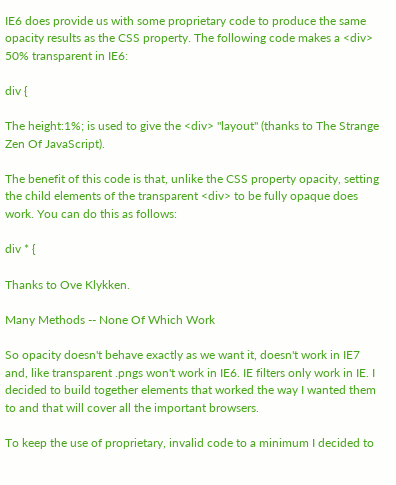IE6 does provide us with some proprietary code to produce the same opacity results as the CSS property. The following code makes a <div> 50% transparent in IE6:

div {

The height:1%; is used to give the <div> "layout" (thanks to The Strange Zen Of JavaScript).

The benefit of this code is that, unlike the CSS property opacity, setting the child elements of the transparent <div> to be fully opaque does work. You can do this as follows:

div * {

Thanks to Ove Klykken.

Many Methods -- None Of Which Work

So opacity doesn't behave exactly as we want it, doesn't work in IE7 and, like transparent .pngs won't work in IE6. IE filters only work in IE. I decided to build together elements that worked the way I wanted them to and that will cover all the important browsers.

To keep the use of proprietary, invalid code to a minimum I decided to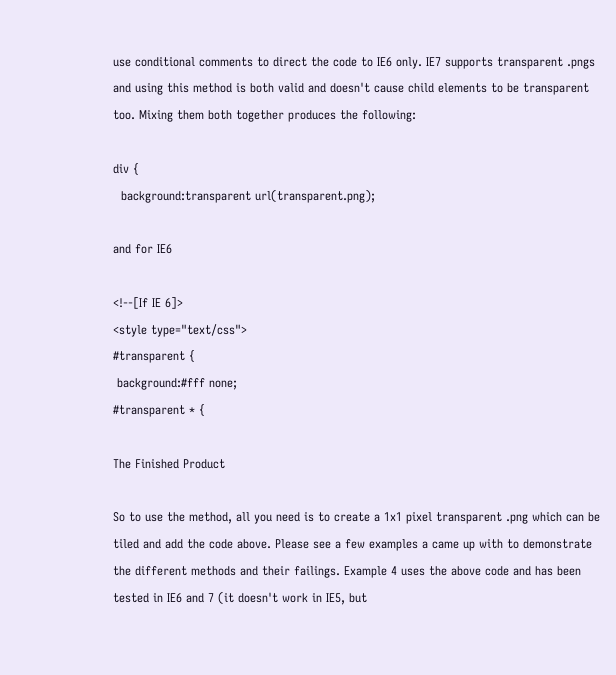use conditional comments to direct the code to IE6 only. IE7 supports transparent .pngs and using this method is both valid and doesn't cause child elements to be transparent too. Mixing them both together produces the following:

div {
  background:transparent url(transparent.png);

and for IE6

<!--[If IE 6]>
<style type="text/css">
#transparent {
 background:#fff none;
#transparent * {

The Finished Product

So to use the method, all you need is to create a 1x1 pixel transparent .png which can be tiled and add the code above. Please see a few examples a came up with to demonstrate the different methods and their failings. Example 4 uses the above code and has been tested in IE6 and 7 (it doesn't work in IE5, but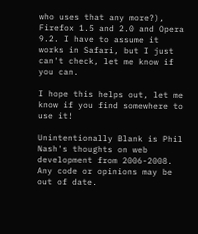who uses that any more?), Firefox 1.5 and 2.0 and Opera 9.2. I have to assume it works in Safari, but I just can't check, let me know if you can.

I hope this helps out, let me know if you find somewhere to use it!

Unintentionally Blank is Phil Nash's thoughts on web development from 2006-2008. Any code or opinions may be out of date.